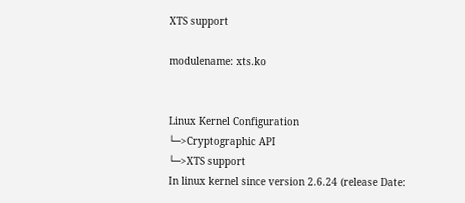XTS support

modulename: xts.ko


Linux Kernel Configuration
└─>Cryptographic API
└─>XTS support
In linux kernel since version 2.6.24 (release Date: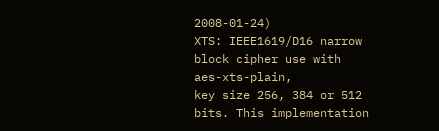2008-01-24)
XTS: IEEE1619/D16 narrow block cipher use with aes-xts-plain,
key size 256, 384 or 512 bits. This implementation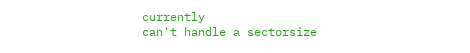currently
can't handle a sectorsize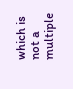which is not a multiple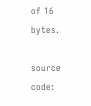of 16 bytes.

source code: